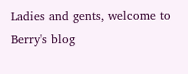Ladies and gents, welcome to Berry's blog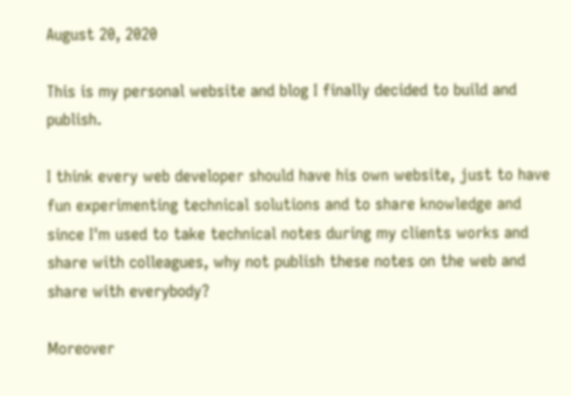August 20, 2020

This is my personal website and blog I finally decided to build and publish.

I think every web developer should have his own website, just to have fun experimenting technical solutions and to share knowledge and since I'm used to take technical notes during my clients works and share with colleagues, why not publish these notes on the web and share with everybody?

Moreover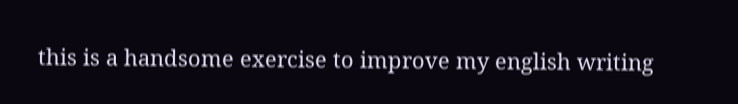this is a handsome exercise to improve my english writing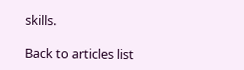skills.

Back to articles list